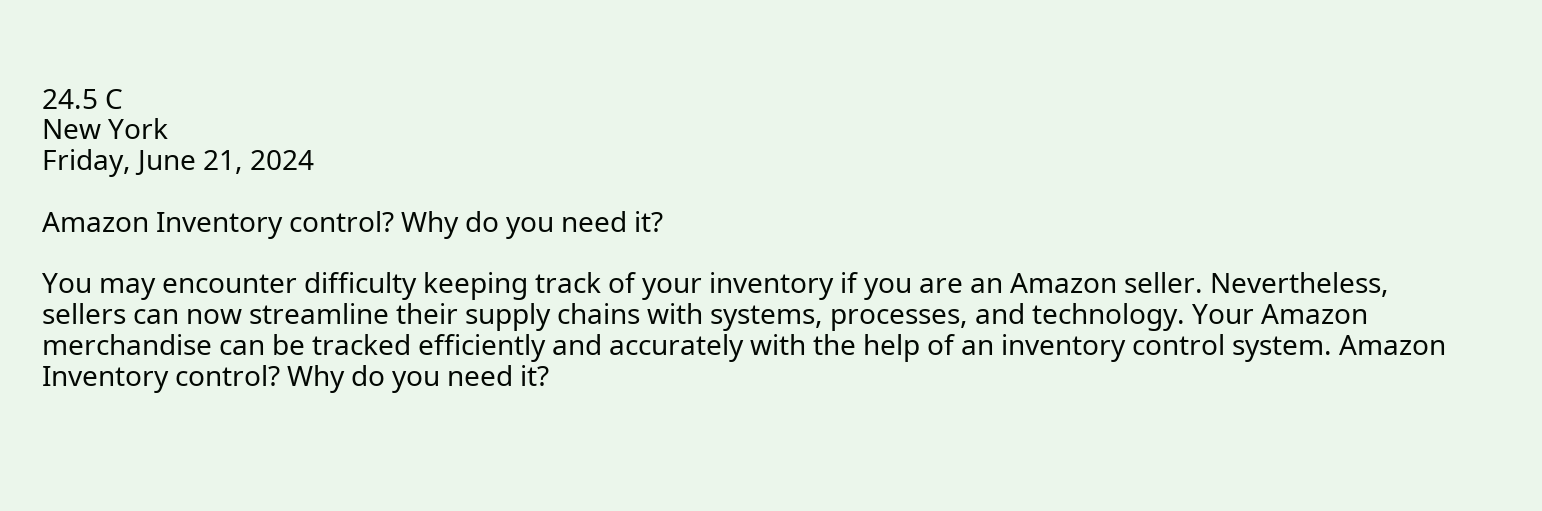24.5 C
New York
Friday, June 21, 2024

Amazon Inventory control? Why do you need it?

You may encounter difficulty keeping track of your inventory if you are an Amazon seller. Nevertheless, sellers can now streamline their supply chains with systems, processes, and technology. Your Amazon merchandise can be tracked efficiently and accurately with the help of an inventory control system. Amazon Inventory control? Why do you need it?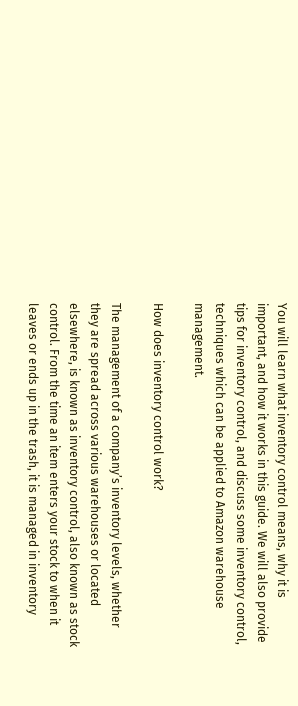You will learn what inventory control means, why it is important, and how it works in this guide. We will also provide tips for inventory control, and discuss some inventory control, techniques which can be applied to Amazon warehouse management.

How does inventory control work?

The management of a company’s inventory levels, whether they are spread across various warehouses or located elsewhere, is known as inventory control, also known as stock control. From the time an item enters your stock to when it leaves or ends up in the trash, it is managed in inventory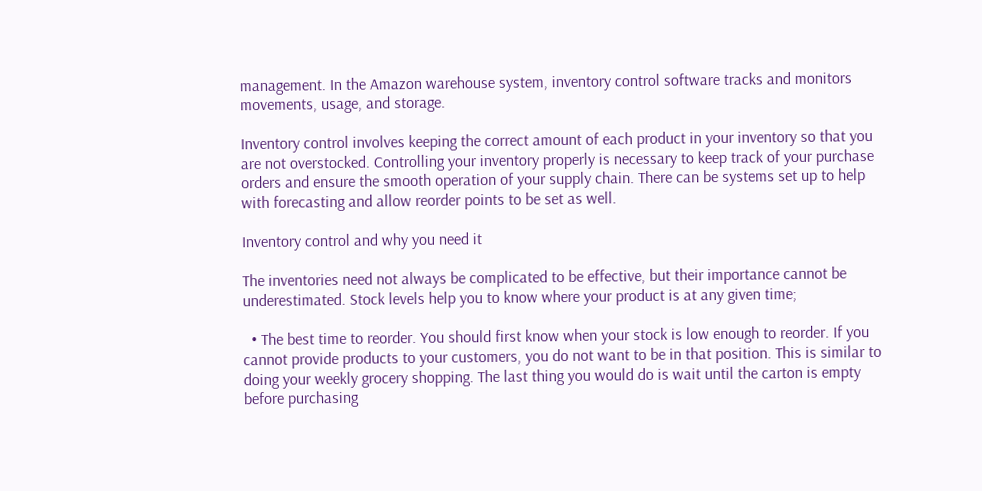management. In the Amazon warehouse system, inventory control software tracks and monitors movements, usage, and storage.

Inventory control involves keeping the correct amount of each product in your inventory so that you are not overstocked. Controlling your inventory properly is necessary to keep track of your purchase orders and ensure the smooth operation of your supply chain. There can be systems set up to help with forecasting and allow reorder points to be set as well.

Inventory control and why you need it

The inventories need not always be complicated to be effective, but their importance cannot be underestimated. Stock levels help you to know where your product is at any given time;

  • The best time to reorder. You should first know when your stock is low enough to reorder. If you cannot provide products to your customers, you do not want to be in that position. This is similar to doing your weekly grocery shopping. The last thing you would do is wait until the carton is empty before purchasing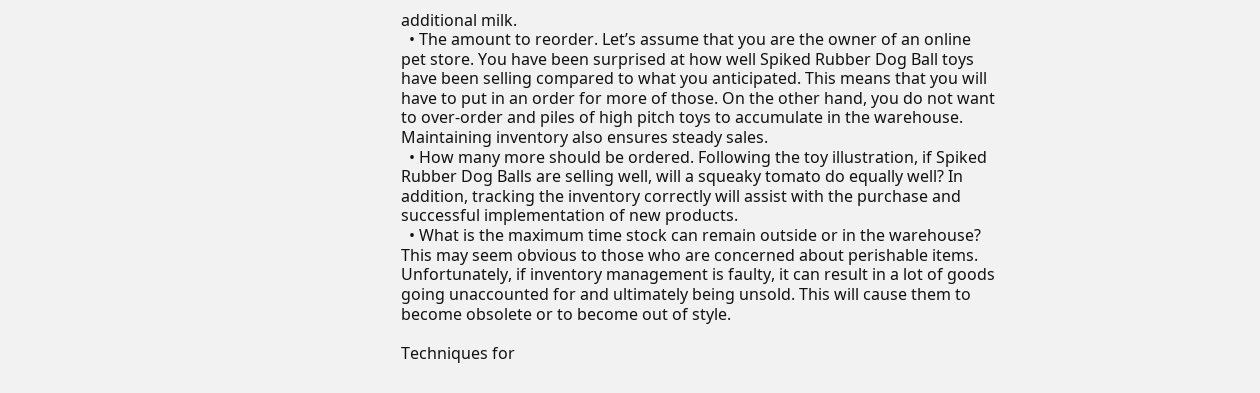additional milk.
  • The amount to reorder. Let’s assume that you are the owner of an online pet store. You have been surprised at how well Spiked Rubber Dog Ball toys have been selling compared to what you anticipated. This means that you will have to put in an order for more of those. On the other hand, you do not want to over-order and piles of high pitch toys to accumulate in the warehouse. Maintaining inventory also ensures steady sales.
  • How many more should be ordered. Following the toy illustration, if Spiked Rubber Dog Balls are selling well, will a squeaky tomato do equally well? In addition, tracking the inventory correctly will assist with the purchase and successful implementation of new products.
  • What is the maximum time stock can remain outside or in the warehouse? This may seem obvious to those who are concerned about perishable items. Unfortunately, if inventory management is faulty, it can result in a lot of goods going unaccounted for and ultimately being unsold. This will cause them to become obsolete or to become out of style.

Techniques for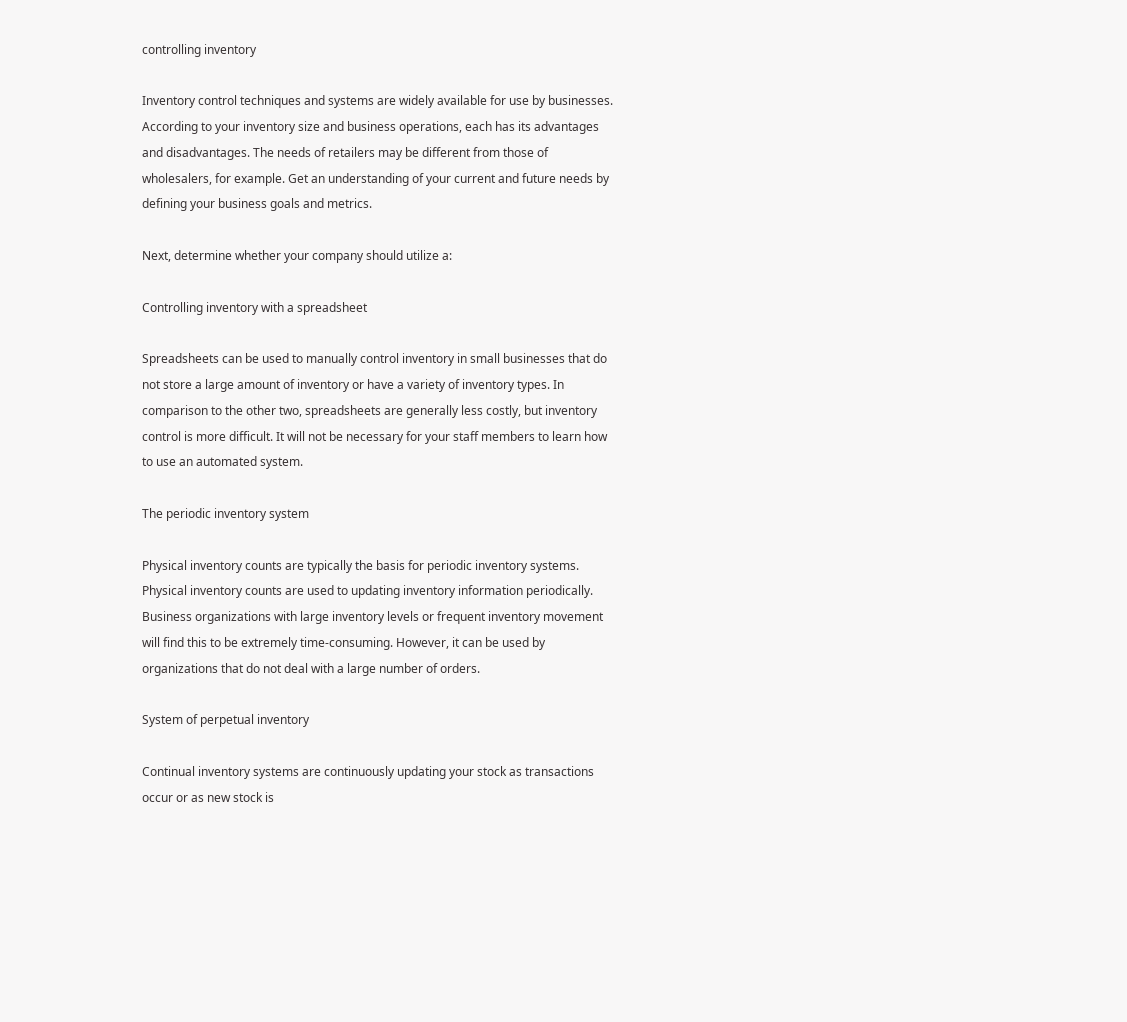controlling inventory

Inventory control techniques and systems are widely available for use by businesses. According to your inventory size and business operations, each has its advantages and disadvantages. The needs of retailers may be different from those of wholesalers, for example. Get an understanding of your current and future needs by defining your business goals and metrics.

Next, determine whether your company should utilize a:

Controlling inventory with a spreadsheet

Spreadsheets can be used to manually control inventory in small businesses that do not store a large amount of inventory or have a variety of inventory types. In comparison to the other two, spreadsheets are generally less costly, but inventory control is more difficult. It will not be necessary for your staff members to learn how to use an automated system.

The periodic inventory system

Physical inventory counts are typically the basis for periodic inventory systems. Physical inventory counts are used to updating inventory information periodically. Business organizations with large inventory levels or frequent inventory movement will find this to be extremely time-consuming. However, it can be used by organizations that do not deal with a large number of orders.

System of perpetual inventory

Continual inventory systems are continuously updating your stock as transactions occur or as new stock is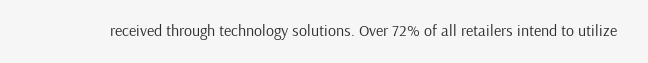received through technology solutions. Over 72% of all retailers intend to utilize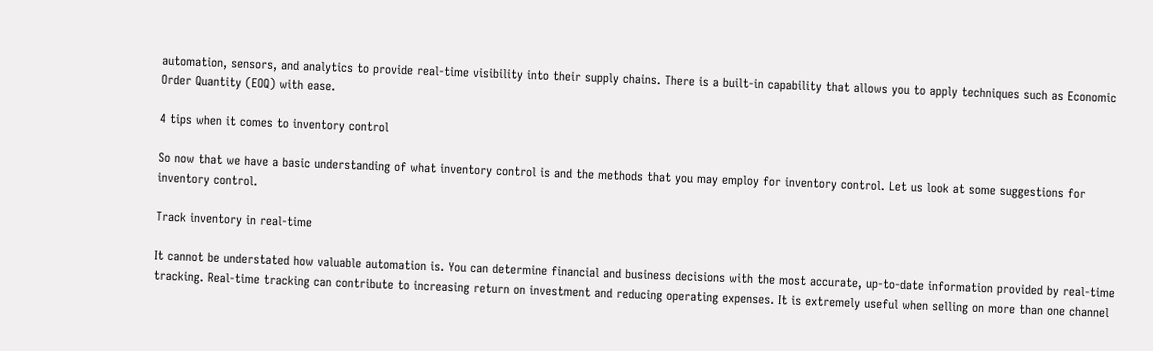automation, sensors, and analytics to provide real-time visibility into their supply chains. There is a built-in capability that allows you to apply techniques such as Economic Order Quantity (EOQ) with ease.

4 tips when it comes to inventory control

So now that we have a basic understanding of what inventory control is and the methods that you may employ for inventory control. Let us look at some suggestions for inventory control.

Track inventory in real-time

It cannot be understated how valuable automation is. You can determine financial and business decisions with the most accurate, up-to-date information provided by real-time tracking. Real-time tracking can contribute to increasing return on investment and reducing operating expenses. It is extremely useful when selling on more than one channel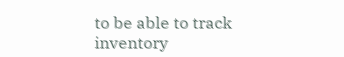to be able to track inventory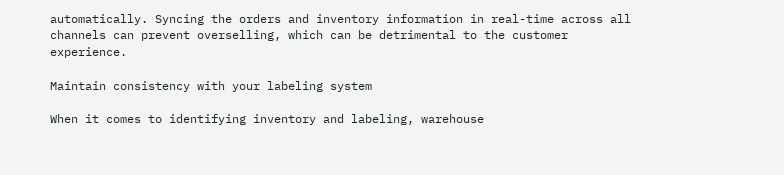automatically. Syncing the orders and inventory information in real-time across all channels can prevent overselling, which can be detrimental to the customer experience.

Maintain consistency with your labeling system

When it comes to identifying inventory and labeling, warehouse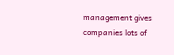management gives companies lots of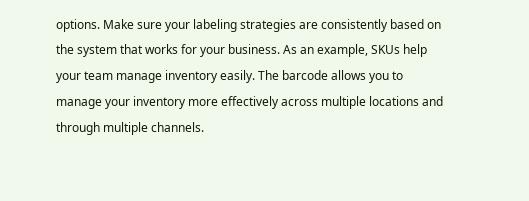options. Make sure your labeling strategies are consistently based on the system that works for your business. As an example, SKUs help your team manage inventory easily. The barcode allows you to manage your inventory more effectively across multiple locations and through multiple channels.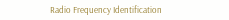Radio Frequency Identification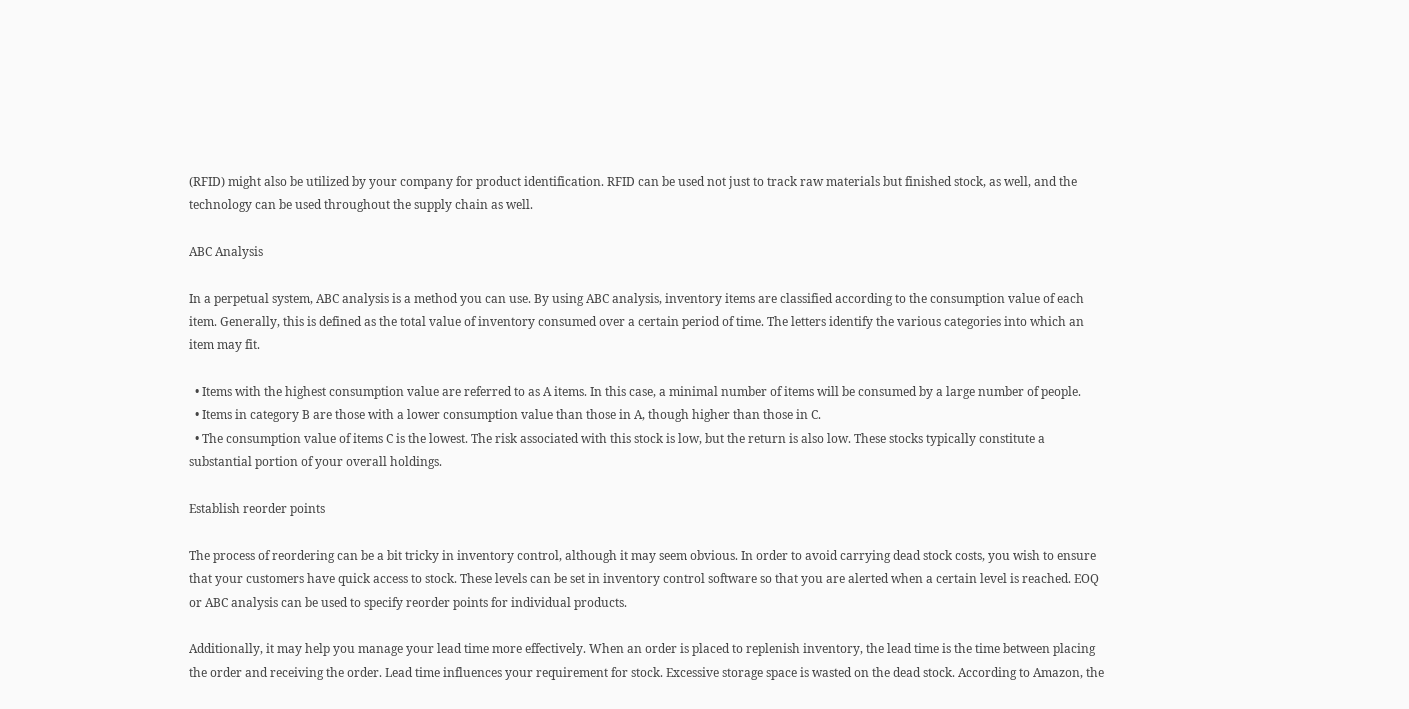(RFID) might also be utilized by your company for product identification. RFID can be used not just to track raw materials but finished stock, as well, and the technology can be used throughout the supply chain as well.

ABC Analysis

In a perpetual system, ABC analysis is a method you can use. By using ABC analysis, inventory items are classified according to the consumption value of each item. Generally, this is defined as the total value of inventory consumed over a certain period of time. The letters identify the various categories into which an item may fit.

  • Items with the highest consumption value are referred to as A items. In this case, a minimal number of items will be consumed by a large number of people.
  • Items in category B are those with a lower consumption value than those in A, though higher than those in C.
  • The consumption value of items C is the lowest. The risk associated with this stock is low, but the return is also low. These stocks typically constitute a substantial portion of your overall holdings.

Establish reorder points

The process of reordering can be a bit tricky in inventory control, although it may seem obvious. In order to avoid carrying dead stock costs, you wish to ensure that your customers have quick access to stock. These levels can be set in inventory control software so that you are alerted when a certain level is reached. EOQ or ABC analysis can be used to specify reorder points for individual products.

Additionally, it may help you manage your lead time more effectively. When an order is placed to replenish inventory, the lead time is the time between placing the order and receiving the order. Lead time influences your requirement for stock. Excessive storage space is wasted on the dead stock. According to Amazon, the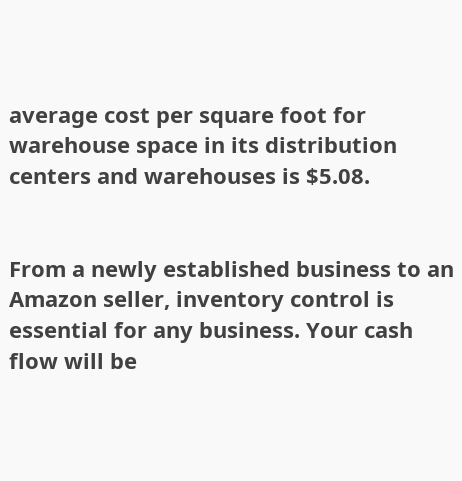average cost per square foot for warehouse space in its distribution centers and warehouses is $5.08.


From a newly established business to an Amazon seller, inventory control is essential for any business. Your cash flow will be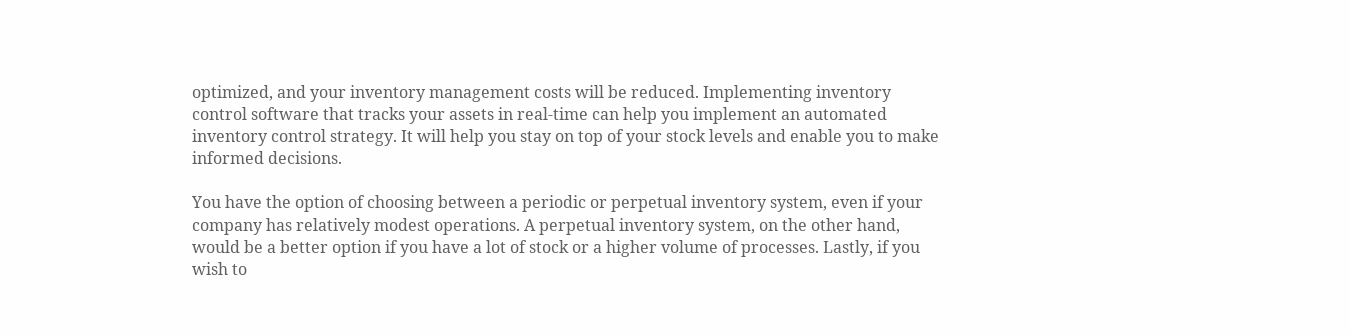optimized, and your inventory management costs will be reduced. Implementing inventory control software that tracks your assets in real-time can help you implement an automated inventory control strategy. It will help you stay on top of your stock levels and enable you to make informed decisions.

You have the option of choosing between a periodic or perpetual inventory system, even if your company has relatively modest operations. A perpetual inventory system, on the other hand, would be a better option if you have a lot of stock or a higher volume of processes. Lastly, if you wish to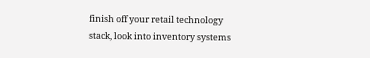finish off your retail technology stack, look into inventory systems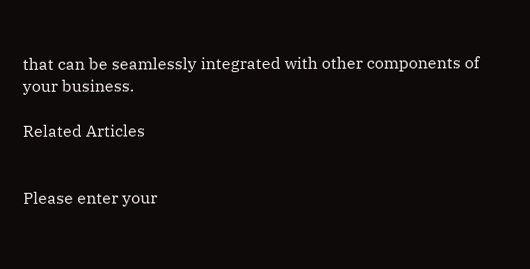that can be seamlessly integrated with other components of your business.

Related Articles


Please enter your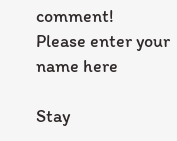comment!
Please enter your name here

Stay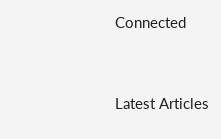Connected


Latest Articles